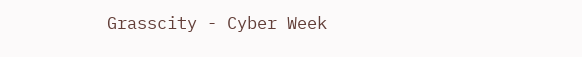Grasscity - Cyber Week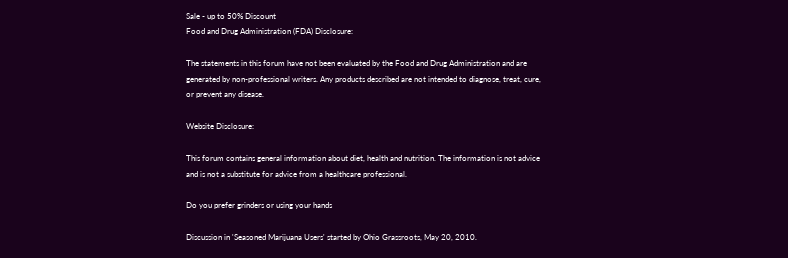Sale - up to 50% Discount
Food and Drug Administration (FDA) Disclosure:

The statements in this forum have not been evaluated by the Food and Drug Administration and are generated by non-professional writers. Any products described are not intended to diagnose, treat, cure, or prevent any disease.

Website Disclosure:

This forum contains general information about diet, health and nutrition. The information is not advice and is not a substitute for advice from a healthcare professional.

Do you prefer grinders or using your hands

Discussion in 'Seasoned Marijuana Users' started by Ohio Grassroots, May 20, 2010.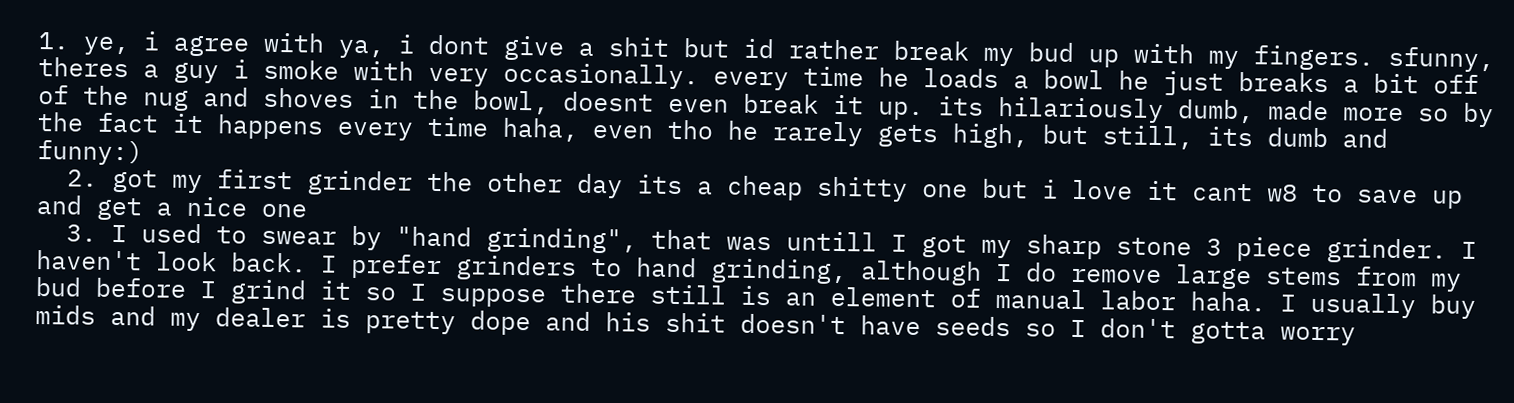1. ye, i agree with ya, i dont give a shit but id rather break my bud up with my fingers. sfunny, theres a guy i smoke with very occasionally. every time he loads a bowl he just breaks a bit off of the nug and shoves in the bowl, doesnt even break it up. its hilariously dumb, made more so by the fact it happens every time haha, even tho he rarely gets high, but still, its dumb and funny:)
  2. got my first grinder the other day its a cheap shitty one but i love it cant w8 to save up and get a nice one
  3. I used to swear by "hand grinding", that was untill I got my sharp stone 3 piece grinder. I haven't look back. I prefer grinders to hand grinding, although I do remove large stems from my bud before I grind it so I suppose there still is an element of manual labor haha. I usually buy mids and my dealer is pretty dope and his shit doesn't have seeds so I don't gotta worry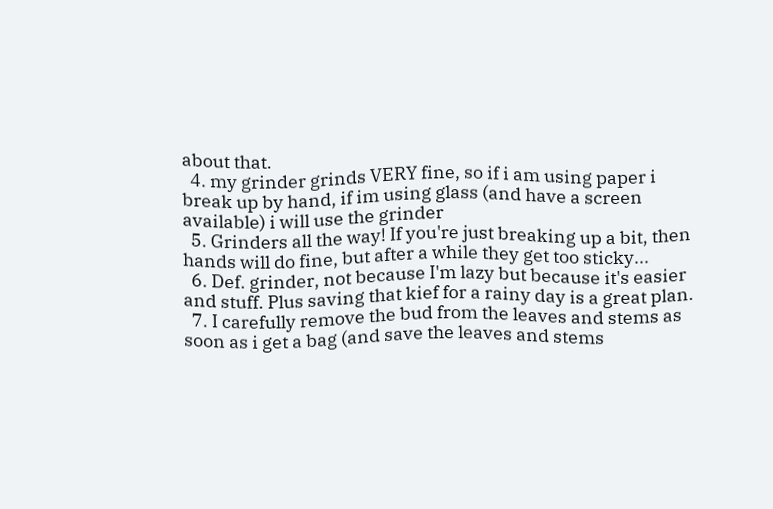about that.
  4. my grinder grinds VERY fine, so if i am using paper i break up by hand, if im using glass (and have a screen available) i will use the grinder
  5. Grinders all the way! If you're just breaking up a bit, then hands will do fine, but after a while they get too sticky...
  6. Def. grinder, not because I'm lazy but because it's easier and stuff. Plus saving that kief for a rainy day is a great plan.
  7. I carefully remove the bud from the leaves and stems as soon as i get a bag (and save the leaves and stems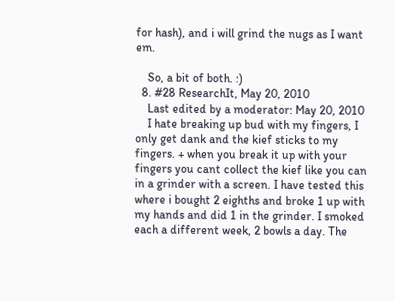for hash), and i will grind the nugs as I want em.

    So, a bit of both. :)
  8. #28 ResearchIt, May 20, 2010
    Last edited by a moderator: May 20, 2010
    I hate breaking up bud with my fingers, I only get dank and the kief sticks to my fingers. + when you break it up with your fingers you cant collect the kief like you can in a grinder with a screen. I have tested this where i bought 2 eighths and broke 1 up with my hands and did 1 in the grinder. I smoked each a different week, 2 bowls a day. The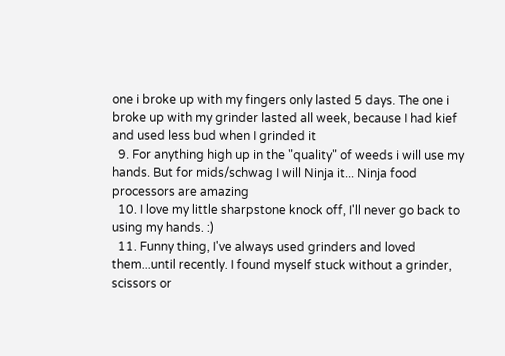one i broke up with my fingers only lasted 5 days. The one i broke up with my grinder lasted all week, because I had kief and used less bud when I grinded it
  9. For anything high up in the "quality" of weeds i will use my hands. But for mids/schwag I will Ninja it... Ninja food processors are amazing
  10. I love my little sharpstone knock off, I'll never go back to using my hands. :)
  11. Funny thing, I've always used grinders and loved them...until recently. I found myself stuck without a grinder, scissors or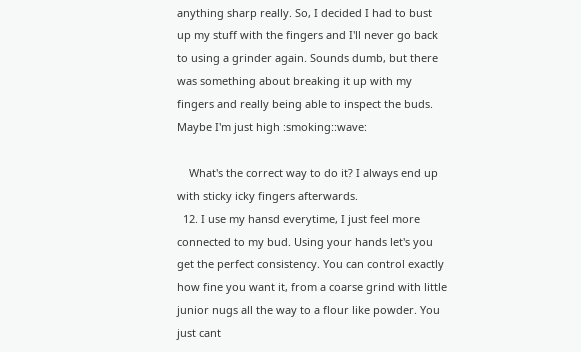anything sharp really. So, I decided I had to bust up my stuff with the fingers and I'll never go back to using a grinder again. Sounds dumb, but there was something about breaking it up with my fingers and really being able to inspect the buds. Maybe I'm just high :smoking::wave:

    What's the correct way to do it? I always end up with sticky icky fingers afterwards.
  12. I use my hansd everytime, I just feel more connected to my bud. Using your hands let's you get the perfect consistency. You can control exactly how fine you want it, from a coarse grind with little junior nugs all the way to a flour like powder. You just cant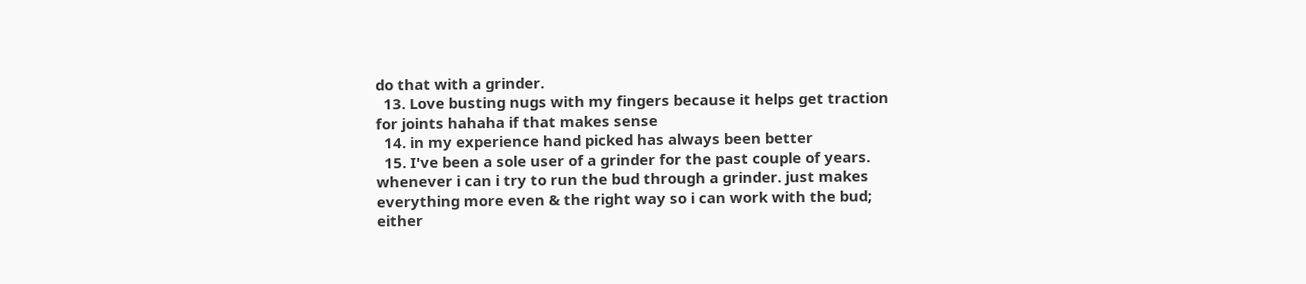do that with a grinder.
  13. Love busting nugs with my fingers because it helps get traction for joints hahaha if that makes sense
  14. in my experience hand picked has always been better
  15. I've been a sole user of a grinder for the past couple of years. whenever i can i try to run the bud through a grinder. just makes everything more even & the right way so i can work with the bud; either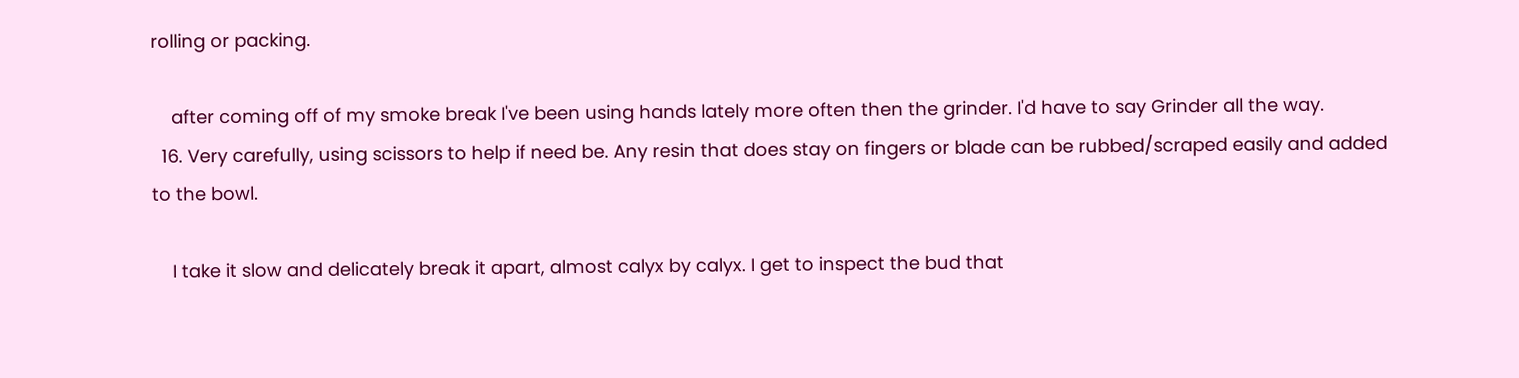rolling or packing.

    after coming off of my smoke break I've been using hands lately more often then the grinder. I'd have to say Grinder all the way.
  16. Very carefully, using scissors to help if need be. Any resin that does stay on fingers or blade can be rubbed/scraped easily and added to the bowl.

    I take it slow and delicately break it apart, almost calyx by calyx. I get to inspect the bud that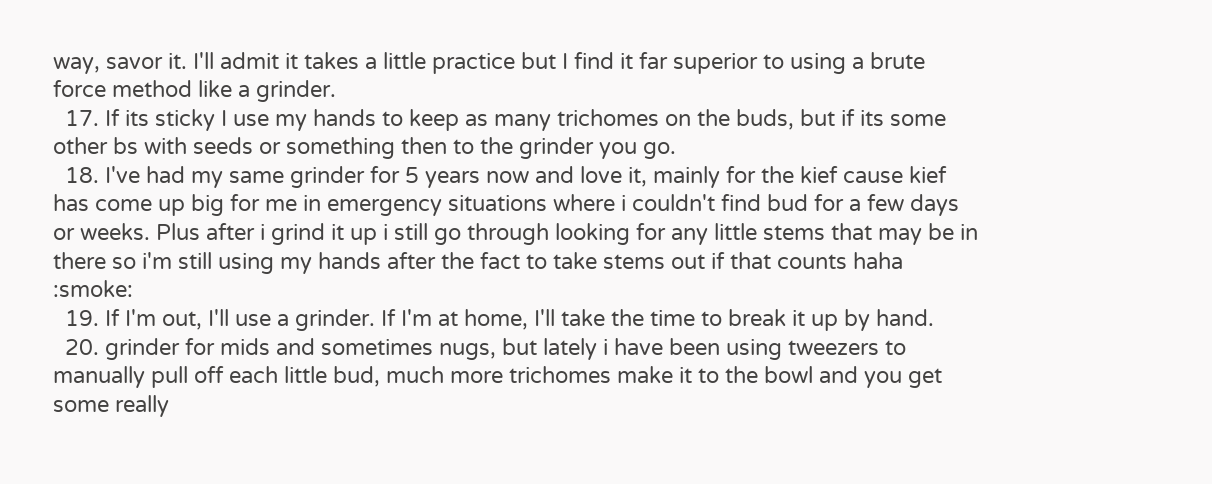way, savor it. I'll admit it takes a little practice but I find it far superior to using a brute force method like a grinder.
  17. If its sticky I use my hands to keep as many trichomes on the buds, but if its some other bs with seeds or something then to the grinder you go.
  18. I've had my same grinder for 5 years now and love it, mainly for the kief cause kief has come up big for me in emergency situations where i couldn't find bud for a few days or weeks. Plus after i grind it up i still go through looking for any little stems that may be in there so i'm still using my hands after the fact to take stems out if that counts haha :smoke:
  19. If I'm out, I'll use a grinder. If I'm at home, I'll take the time to break it up by hand.
  20. grinder for mids and sometimes nugs, but lately i have been using tweezers to manually pull off each little bud, much more trichomes make it to the bowl and you get some really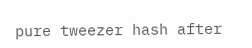pure tweezer hash after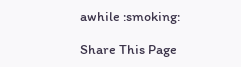awhile :smoking:

Share This Page